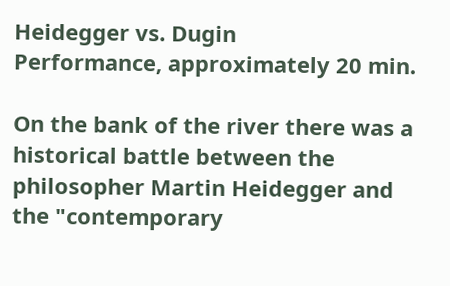Heidegger vs. Dugin
Performance, approximately 20 min.

On the bank of the river there was a historical battle between the philosopher Martin Heidegger and the "contemporary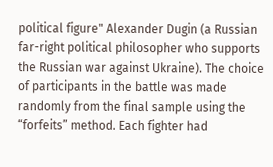political figure" Alexander Dugin (a Russian far-right political philosopher who supports the Russian war against Ukraine). The choice of participants in the battle was made randomly from the final sample using the “forfeits” method. Each fighter had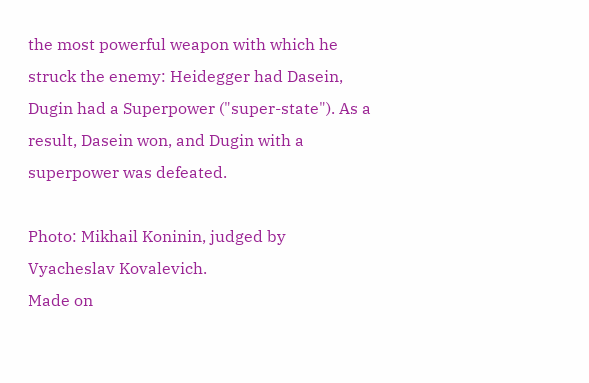the most powerful weapon with which he struck the enemy: Heidegger had Dasein, Dugin had a Superpower ("super-state"). As a result, Dasein won, and Dugin with a superpower was defeated.

Photo: Mikhail Koninin, judged by Vyacheslav Kovalevich.
Made on